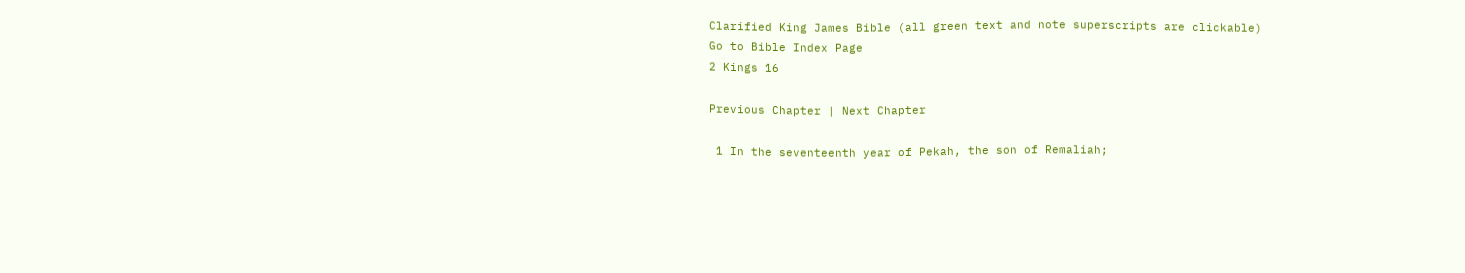Clarified King James Bible (all green text and note superscripts are clickable)     Go to Bible Index Page
2 Kings 16

Previous Chapter | Next Chapter

 1 In the seventeenth year of Pekah, the son of Remaliah;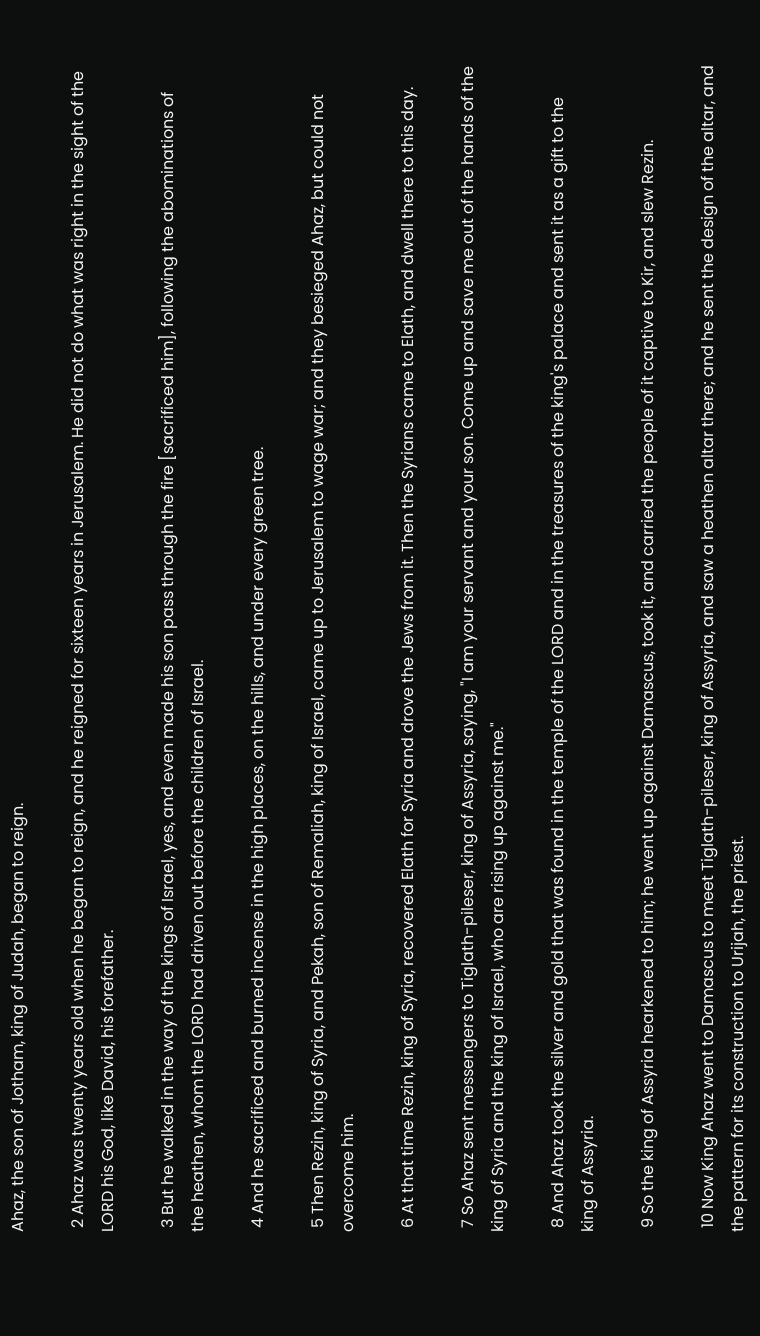Ahaz, the son of Jotham, king of Judah, began to reign.

 2 Ahaz was twenty years old when he began to reign, and he reigned for sixteen years in Jerusalem. He did not do what was right in the sight of the LORD his God, like David, his forefather.

 3 But he walked in the way of the kings of Israel, yes, and even made his son pass through the fire [sacrificed him], following the abominations of the heathen, whom the LORD had driven out before the children of Israel.

 4 And he sacrificed and burned incense in the high places, on the hills, and under every green tree.

 5 Then Rezin, king of Syria, and Pekah, son of Remaliah, king of Israel, came up to Jerusalem to wage war; and they besieged Ahaz, but could not overcome him.

 6 At that time Rezin, king of Syria, recovered Elath for Syria and drove the Jews from it. Then the Syrians came to Elath, and dwell there to this day.

 7 So Ahaz sent messengers to Tiglath-pileser, king of Assyria, saying, "I am your servant and your son. Come up and save me out of the hands of the king of Syria and the king of Israel, who are rising up against me."

 8 And Ahaz took the silver and gold that was found in the temple of the LORD and in the treasures of the king's palace and sent it as a gift to the king of Assyria.

 9 So the king of Assyria hearkened to him; he went up against Damascus, took it, and carried the people of it captive to Kir, and slew Rezin.

 10 Now King Ahaz went to Damascus to meet Tiglath-pileser, king of Assyria, and saw a heathen altar there; and he sent the design of the altar, and the pattern for its construction to Urijah, the priest.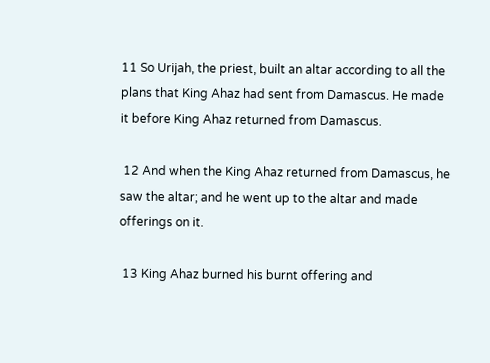11 So Urijah, the priest, built an altar according to all the plans that King Ahaz had sent from Damascus. He made it before King Ahaz returned from Damascus.

 12 And when the King Ahaz returned from Damascus, he saw the altar; and he went up to the altar and made offerings on it.

 13 King Ahaz burned his burnt offering and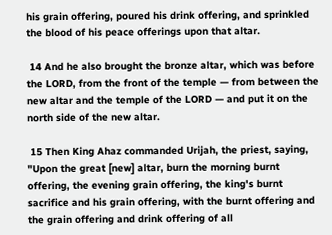his grain offering, poured his drink offering, and sprinkled the blood of his peace offerings upon that altar.

 14 And he also brought the bronze altar, which was before the LORD, from the front of the temple — from between the new altar and the temple of the LORD — and put it on the north side of the new altar.

 15 Then King Ahaz commanded Urijah, the priest, saying, "Upon the great [new] altar, burn the morning burnt offering, the evening grain offering, the king's burnt sacrifice and his grain offering, with the burnt offering and the grain offering and drink offering of all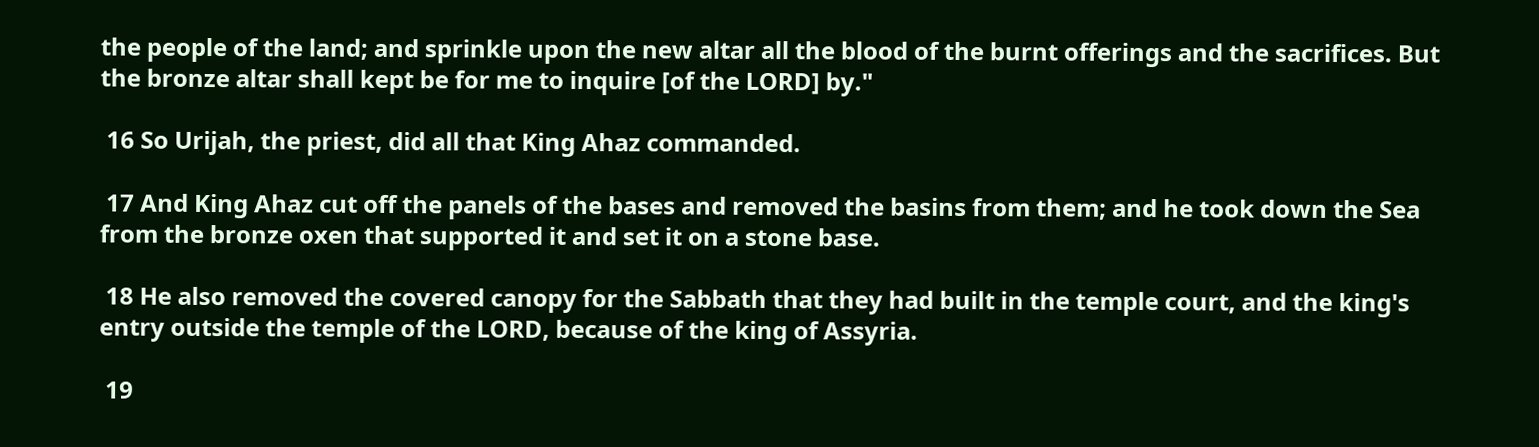the people of the land; and sprinkle upon the new altar all the blood of the burnt offerings and the sacrifices. But the bronze altar shall kept be for me to inquire [of the LORD] by."

 16 So Urijah, the priest, did all that King Ahaz commanded.

 17 And King Ahaz cut off the panels of the bases and removed the basins from them; and he took down the Sea from the bronze oxen that supported it and set it on a stone base.

 18 He also removed the covered canopy for the Sabbath that they had built in the temple court, and the king's entry outside the temple of the LORD, because of the king of Assyria.

 19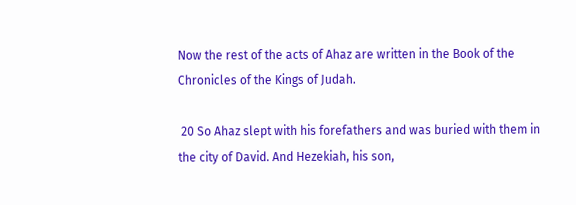Now the rest of the acts of Ahaz are written in the Book of the Chronicles of the Kings of Judah.

 20 So Ahaz slept with his forefathers and was buried with them in the city of David. And Hezekiah, his son,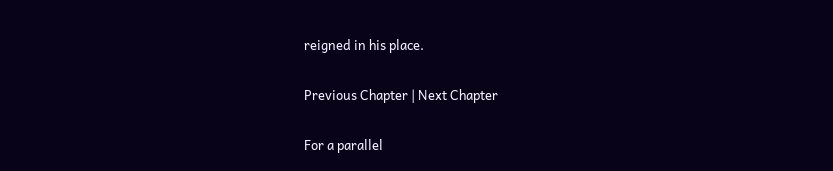reigned in his place.

Previous Chapter | Next Chapter

For a parallel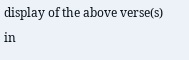display of the above verse(s) in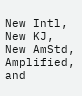New Intl, New KJ, New AmStd, Amplified, and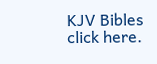KJV Bibles click here.